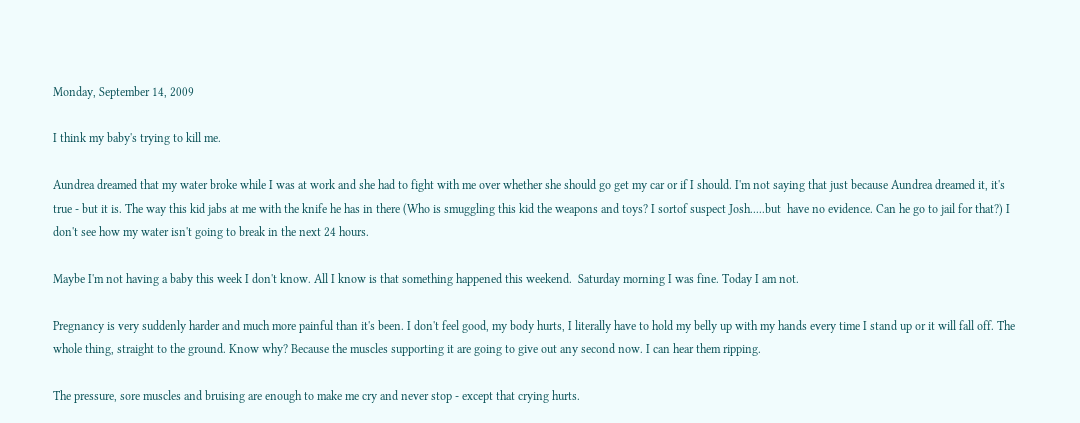Monday, September 14, 2009

I think my baby's trying to kill me.

Aundrea dreamed that my water broke while I was at work and she had to fight with me over whether she should go get my car or if I should. I'm not saying that just because Aundrea dreamed it, it's true - but it is. The way this kid jabs at me with the knife he has in there (Who is smuggling this kid the weapons and toys? I sortof suspect Josh.....but  have no evidence. Can he go to jail for that?) I don't see how my water isn't going to break in the next 24 hours.

Maybe I'm not having a baby this week I don't know. All I know is that something happened this weekend.  Saturday morning I was fine. Today I am not.

Pregnancy is very suddenly harder and much more painful than it's been. I don't feel good, my body hurts, I literally have to hold my belly up with my hands every time I stand up or it will fall off. The whole thing, straight to the ground. Know why? Because the muscles supporting it are going to give out any second now. I can hear them ripping.

The pressure, sore muscles and bruising are enough to make me cry and never stop - except that crying hurts.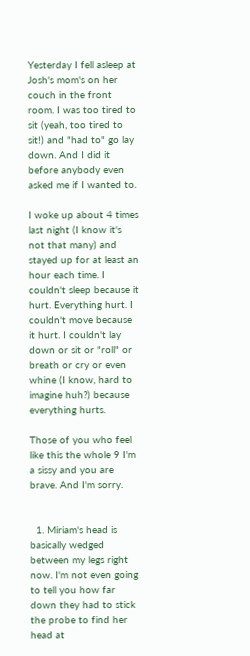Yesterday I fell asleep at Josh's mom's on her couch in the front room. I was too tired to sit (yeah, too tired to sit!) and "had to" go lay down. And I did it before anybody even asked me if I wanted to.

I woke up about 4 times last night (I know it's not that many) and stayed up for at least an hour each time. I couldn't sleep because it hurt. Everything hurt. I couldn't move because it hurt. I couldn't lay down or sit or "roll" or breath or cry or even whine (I know, hard to imagine huh?) because everything hurts.

Those of you who feel like this the whole 9 I'm a sissy and you are brave. And I'm sorry.


  1. Miriam's head is basically wedged between my legs right now. I'm not even going to tell you how far down they had to stick the probe to find her head at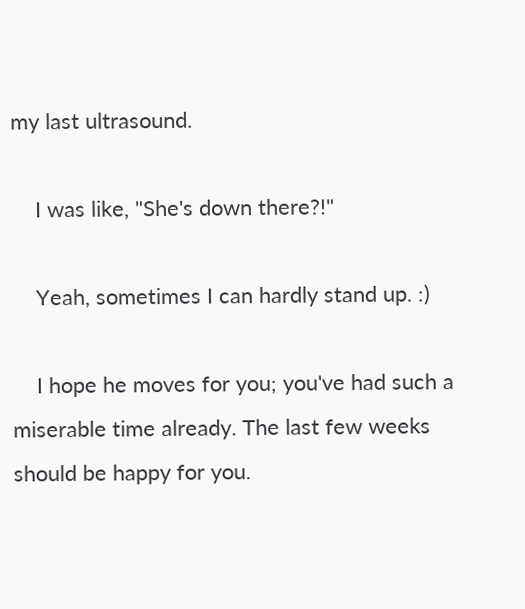my last ultrasound.

    I was like, "She's down there?!"

    Yeah, sometimes I can hardly stand up. :)

    I hope he moves for you; you've had such a miserable time already. The last few weeks should be happy for you.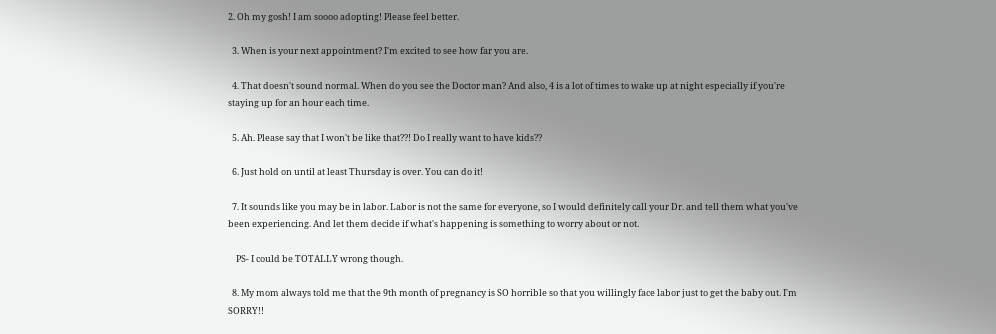2. Oh my gosh! I am soooo adopting! Please feel better.

  3. When is your next appointment? I'm excited to see how far you are.

  4. That doesn't sound normal. When do you see the Doctor man? And also, 4 is a lot of times to wake up at night especially if you're staying up for an hour each time.

  5. Ah. Please say that I won't be like that??! Do I really want to have kids??

  6. Just hold on until at least Thursday is over. You can do it!

  7. It sounds like you may be in labor. Labor is not the same for everyone, so I would definitely call your Dr. and tell them what you've been experiencing. And let them decide if what's happening is something to worry about or not.

    PS- I could be TOTALLY wrong though.

  8. My mom always told me that the 9th month of pregnancy is SO horrible so that you willingly face labor just to get the baby out. I'm SORRY!!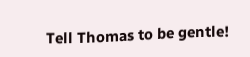Tell Thomas to be gentle!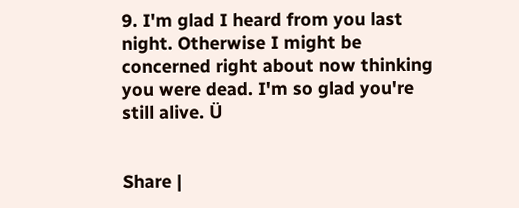9. I'm glad I heard from you last night. Otherwise I might be concerned right about now thinking you were dead. I'm so glad you're still alive. Ü


Share |